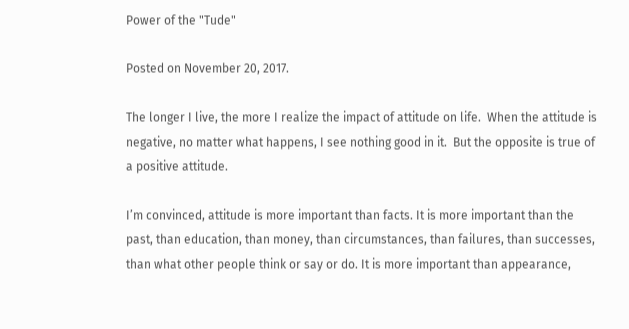Power of the "Tude"

Posted on November 20, 2017.

The longer I live, the more I realize the impact of attitude on life.  When the attitude is negative, no matter what happens, I see nothing good in it.  But the opposite is true of a positive attitude.

I’m convinced, attitude is more important than facts. It is more important than the past, than education, than money, than circumstances, than failures, than successes, than what other people think or say or do. It is more important than appearance,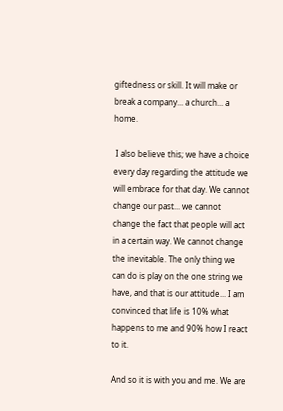giftedness or skill. It will make or break a company... a church... a home.

 I also believe this; we have a choice every day regarding the attitude we will embrace for that day. We cannot change our past... we cannot change the fact that people will act in a certain way. We cannot change the inevitable. The only thing we can do is play on the one string we have, and that is our attitude... I am convinced that life is 10% what happens to me and 90% how I react to it.

And so it is with you and me. We are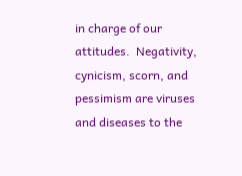in charge of our attitudes.  Negativity, cynicism, scorn, and pessimism are viruses and diseases to the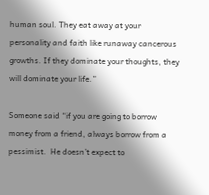human soul. They eat away at your personality and faith like runaway cancerous growths. If they dominate your thoughts, they will dominate your life.”

Someone said “if you are going to borrow money from a friend, always borrow from a pessimist.  He doesn’t expect to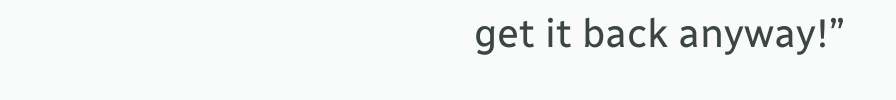get it back anyway!”